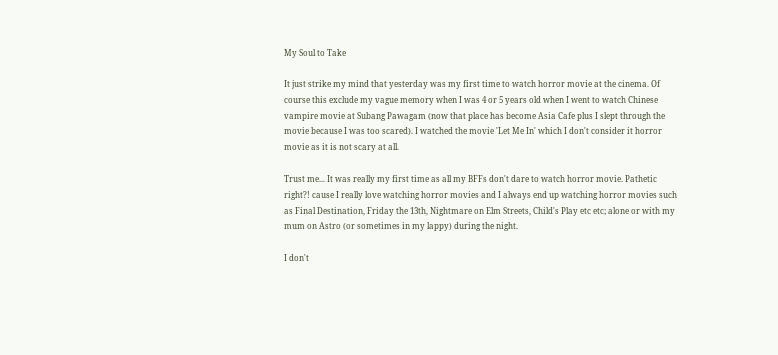My Soul to Take

It just strike my mind that yesterday was my first time to watch horror movie at the cinema. Of course this exclude my vague memory when I was 4 or 5 years old when I went to watch Chinese vampire movie at Subang Pawagam (now that place has become Asia Cafe plus I slept through the movie because I was too scared). I watched the movie 'Let Me In' which I don't consider it horror movie as it is not scary at all.

Trust me... It was really my first time as all my BFFs don't dare to watch horror movie. Pathetic right?! cause I really love watching horror movies and I always end up watching horror movies such as Final Destination, Friday the 13th, Nightmare on Elm Streets, Child's Play etc etc; alone or with my mum on Astro (or sometimes in my lappy) during the night.

I don't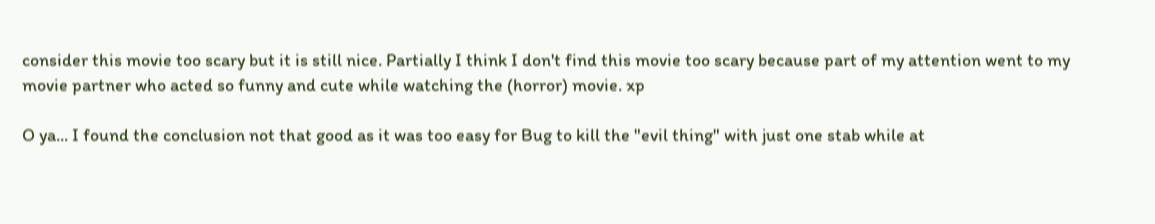consider this movie too scary but it is still nice. Partially I think I don't find this movie too scary because part of my attention went to my movie partner who acted so funny and cute while watching the (horror) movie. xp

O ya... I found the conclusion not that good as it was too easy for Bug to kill the "evil thing" with just one stab while at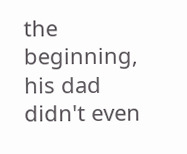the beginning, his dad didn't even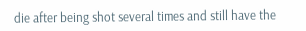die after being shot several times and still have the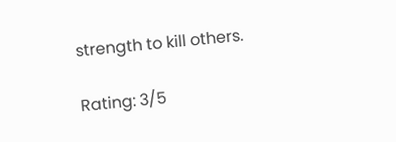strength to kill others.

Rating: 3/5